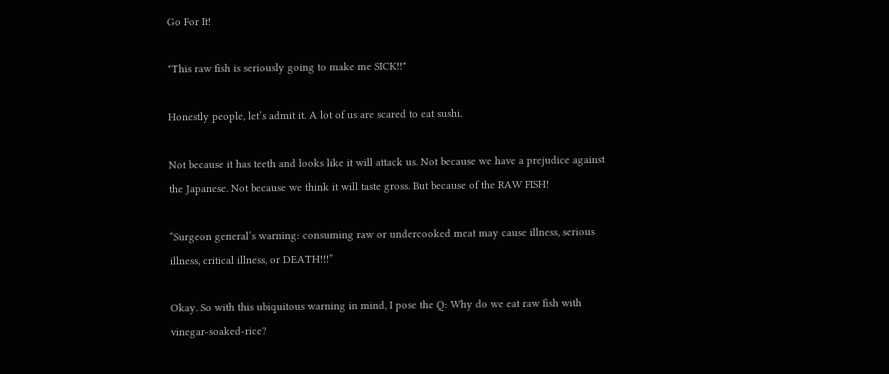Go For It!

"This raw fish is seriously going to make me SICK!!"

Honestly people, let’s admit it. A lot of us are scared to eat sushi.

Not because it has teeth and looks like it will attack us. Not because we have a prejudice against the Japanese. Not because we think it will taste gross. But because of the RAW FISH!

“Surgeon general’s warning: consuming raw or undercooked meat may cause illness, serious illness, critical illness, or DEATH!!!”

Okay. So with this ubiquitous warning in mind, I pose the Q: Why do we eat raw fish with vinegar-soaked-rice?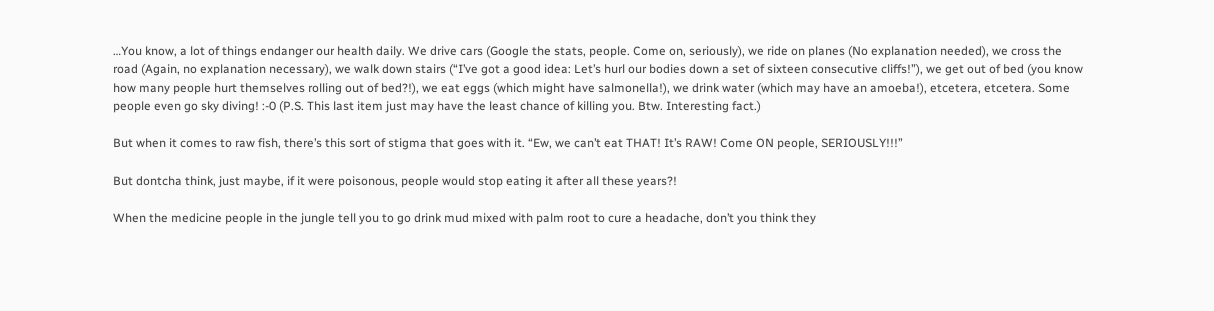…You know, a lot of things endanger our health daily. We drive cars (Google the stats, people. Come on, seriously), we ride on planes (No explanation needed), we cross the road (Again, no explanation necessary), we walk down stairs (“I’ve got a good idea: Let’s hurl our bodies down a set of sixteen consecutive cliffs!”), we get out of bed (you know how many people hurt themselves rolling out of bed?!), we eat eggs (which might have salmonella!), we drink water (which may have an amoeba!), etcetera, etcetera. Some people even go sky diving! :-0 (P.S. This last item just may have the least chance of killing you. Btw. Interesting fact.)

But when it comes to raw fish, there’s this sort of stigma that goes with it. “Ew, we can’t eat THAT! It’s RAW! Come ON people, SERIOUSLY!!!”

But dontcha think, just maybe, if it were poisonous, people would stop eating it after all these years?!

When the medicine people in the jungle tell you to go drink mud mixed with palm root to cure a headache, don’t you think they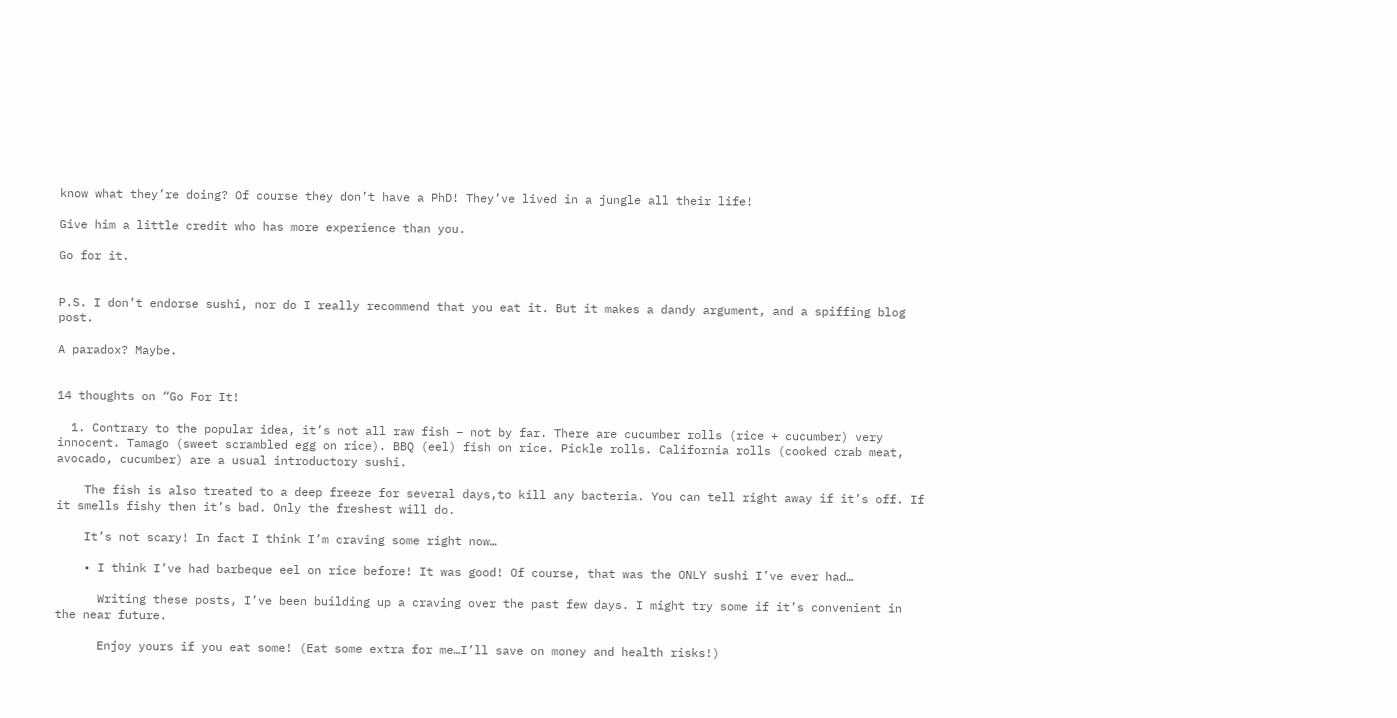know what they’re doing? Of course they don’t have a PhD! They’ve lived in a jungle all their life!

Give him a little credit who has more experience than you.

Go for it.


P.S. I don’t endorse sushi, nor do I really recommend that you eat it. But it makes a dandy argument, and a spiffing blog post.

A paradox? Maybe.


14 thoughts on “Go For It!

  1. Contrary to the popular idea, it’s not all raw fish – not by far. There are cucumber rolls (rice + cucumber) very innocent. Tamago (sweet scrambled egg on rice). BBQ (eel) fish on rice. Pickle rolls. California rolls (cooked crab meat, avocado, cucumber) are a usual introductory sushi.

    The fish is also treated to a deep freeze for several days,to kill any bacteria. You can tell right away if it’s off. If it smells fishy then it’s bad. Only the freshest will do.

    It’s not scary! In fact I think I’m craving some right now…

    • I think I’ve had barbeque eel on rice before! It was good! Of course, that was the ONLY sushi I’ve ever had…

      Writing these posts, I’ve been building up a craving over the past few days. I might try some if it’s convenient in the near future.

      Enjoy yours if you eat some! (Eat some extra for me…I’ll save on money and health risks!)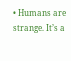• Humans are strange. It’s a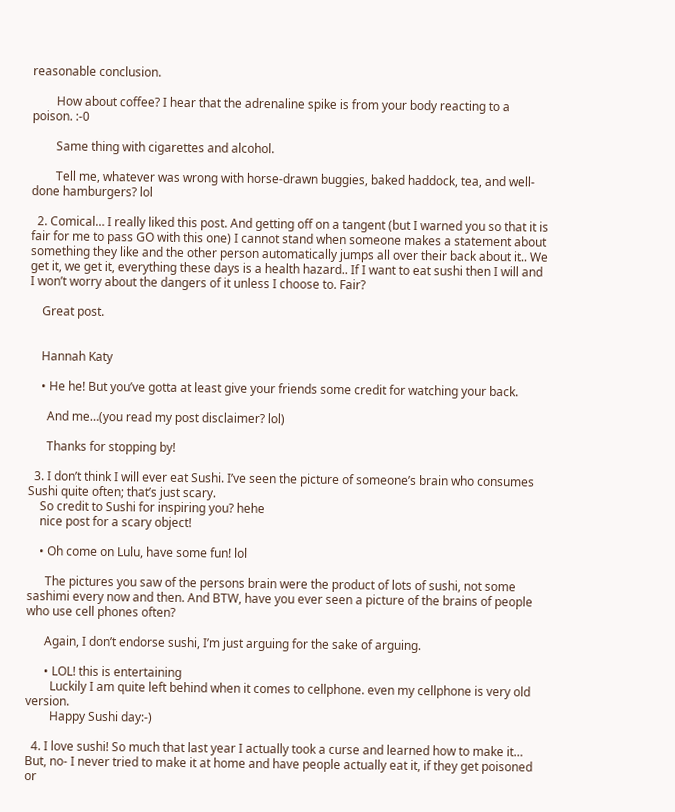reasonable conclusion.

        How about coffee? I hear that the adrenaline spike is from your body reacting to a poison. :-0

        Same thing with cigarettes and alcohol.

        Tell me, whatever was wrong with horse-drawn buggies, baked haddock, tea, and well-done hamburgers? lol

  2. Comical… I really liked this post. And getting off on a tangent (but I warned you so that it is fair for me to pass GO with this one) I cannot stand when someone makes a statement about something they like and the other person automatically jumps all over their back about it.. We get it, we get it, everything these days is a health hazard.. If I want to eat sushi then I will and I won’t worry about the dangers of it unless I choose to. Fair?

    Great post.


    Hannah Katy

    • He he! But you’ve gotta at least give your friends some credit for watching your back.

      And me…(you read my post disclaimer? lol)

      Thanks for stopping by!

  3. I don’t think I will ever eat Sushi. I’ve seen the picture of someone’s brain who consumes Sushi quite often; that’s just scary.
    So credit to Sushi for inspiring you? hehe
    nice post for a scary object!

    • Oh come on Lulu, have some fun! lol

      The pictures you saw of the persons brain were the product of lots of sushi, not some sashimi every now and then. And BTW, have you ever seen a picture of the brains of people who use cell phones often?

      Again, I don’t endorse sushi, I’m just arguing for the sake of arguing.

      • LOL! this is entertaining
        Luckily I am quite left behind when it comes to cellphone. even my cellphone is very old version.
        Happy Sushi day:-)

  4. I love sushi! So much that last year I actually took a curse and learned how to make it… But, no- I never tried to make it at home and have people actually eat it, if they get poisoned or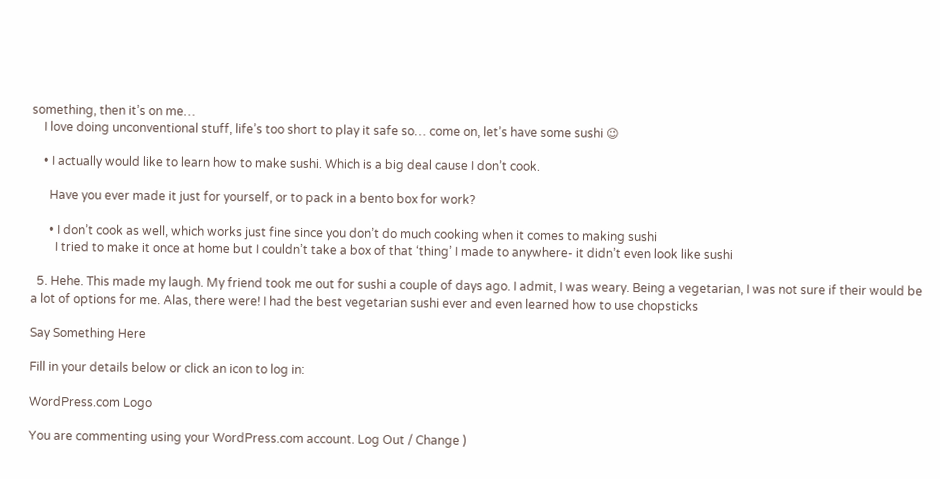something, then it’s on me…
    I love doing unconventional stuff, life’s too short to play it safe so… come on, let’s have some sushi 😉

    • I actually would like to learn how to make sushi. Which is a big deal cause I don’t cook.

      Have you ever made it just for yourself, or to pack in a bento box for work?

      • I don’t cook as well, which works just fine since you don’t do much cooking when it comes to making sushi
        I tried to make it once at home but I couldn’t take a box of that ‘thing’ I made to anywhere- it didn’t even look like sushi

  5. Hehe. This made my laugh. My friend took me out for sushi a couple of days ago. I admit, I was weary. Being a vegetarian, I was not sure if their would be a lot of options for me. Alas, there were! I had the best vegetarian sushi ever and even learned how to use chopsticks

Say Something Here

Fill in your details below or click an icon to log in:

WordPress.com Logo

You are commenting using your WordPress.com account. Log Out / Change )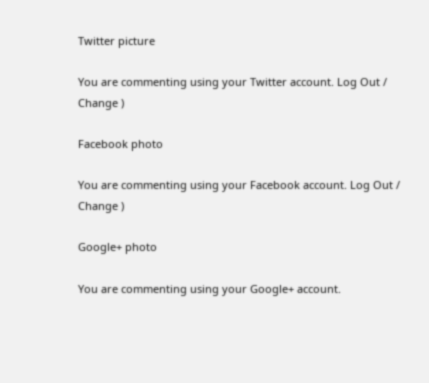Twitter picture

You are commenting using your Twitter account. Log Out / Change )

Facebook photo

You are commenting using your Facebook account. Log Out / Change )

Google+ photo

You are commenting using your Google+ account.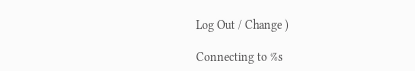Log Out / Change )

Connecting to %s